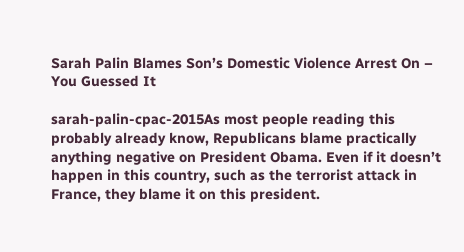Sarah Palin Blames Son’s Domestic Violence Arrest On – You Guessed It

sarah-palin-cpac-2015As most people reading this probably already know, Republicans blame practically anything negative on President Obama. Even if it doesn’t happen in this country, such as the terrorist attack in France, they blame it on this president.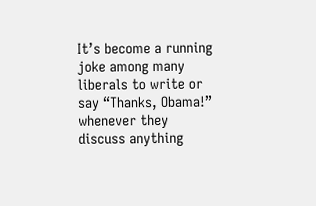It’s become a running joke among many liberals to write or say “Thanks, Obama!” whenever they discuss anything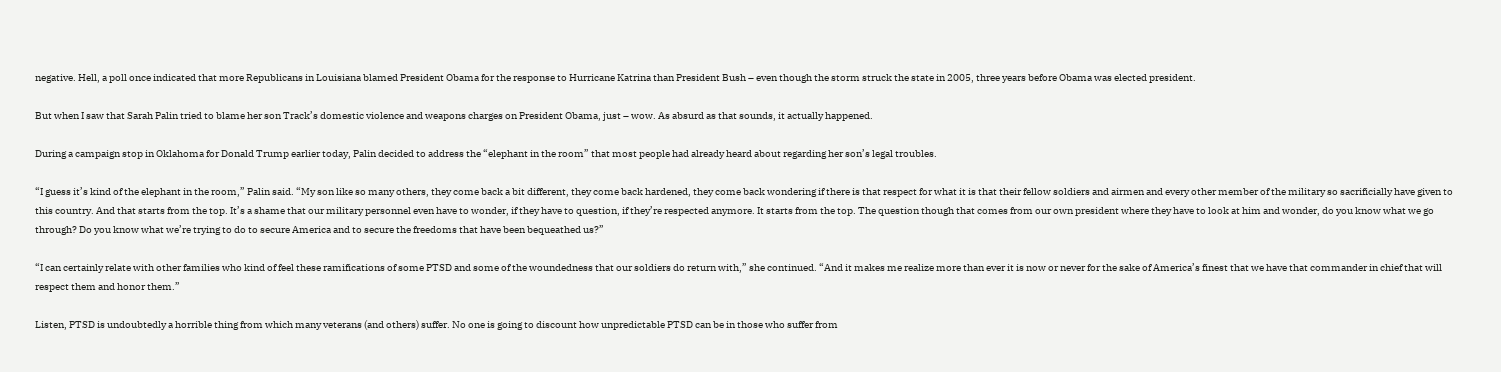negative. Hell, a poll once indicated that more Republicans in Louisiana blamed President Obama for the response to Hurricane Katrina than President Bush – even though the storm struck the state in 2005, three years before Obama was elected president.

But when I saw that Sarah Palin tried to blame her son Track’s domestic violence and weapons charges on President Obama, just – wow. As absurd as that sounds, it actually happened.

During a campaign stop in Oklahoma for Donald Trump earlier today, Palin decided to address the “elephant in the room” that most people had already heard about regarding her son’s legal troubles.

“I guess it’s kind of the elephant in the room,” Palin said. “My son like so many others, they come back a bit different, they come back hardened, they come back wondering if there is that respect for what it is that their fellow soldiers and airmen and every other member of the military so sacrificially have given to this country. And that starts from the top. It’s a shame that our military personnel even have to wonder, if they have to question, if they’re respected anymore. It starts from the top. The question though that comes from our own president where they have to look at him and wonder, do you know what we go through? Do you know what we’re trying to do to secure America and to secure the freedoms that have been bequeathed us?”

“I can certainly relate with other families who kind of feel these ramifications of some PTSD and some of the woundedness that our soldiers do return with,” she continued. “And it makes me realize more than ever it is now or never for the sake of America’s finest that we have that commander in chief that will respect them and honor them.”

Listen, PTSD is undoubtedly a horrible thing from which many veterans (and others) suffer. No one is going to discount how unpredictable PTSD can be in those who suffer from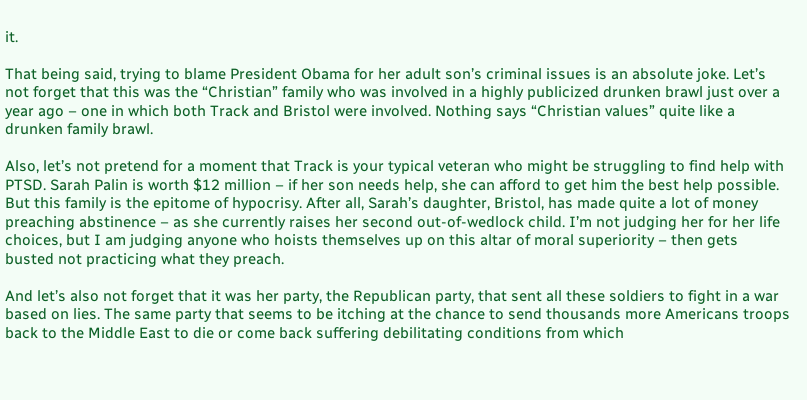it.

That being said, trying to blame President Obama for her adult son’s criminal issues is an absolute joke. Let’s not forget that this was the “Christian” family who was involved in a highly publicized drunken brawl just over a year ago – one in which both Track and Bristol were involved. Nothing says “Christian values” quite like a drunken family brawl.

Also, let’s not pretend for a moment that Track is your typical veteran who might be struggling to find help with PTSD. Sarah Palin is worth $12 million – if her son needs help, she can afford to get him the best help possible. But this family is the epitome of hypocrisy. After all, Sarah’s daughter, Bristol, has made quite a lot of money preaching abstinence – as she currently raises her second out-of-wedlock child. I’m not judging her for her life choices, but I am judging anyone who hoists themselves up on this altar of moral superiority – then gets busted not practicing what they preach.

And let’s also not forget that it was her party, the Republican party, that sent all these soldiers to fight in a war based on lies. The same party that seems to be itching at the chance to send thousands more Americans troops back to the Middle East to die or come back suffering debilitating conditions from which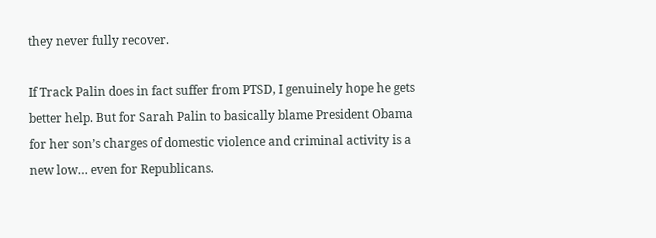they never fully recover.

If Track Palin does in fact suffer from PTSD, I genuinely hope he gets better help. But for Sarah Palin to basically blame President Obama for her son’s charges of domestic violence and criminal activity is a new low… even for Republicans.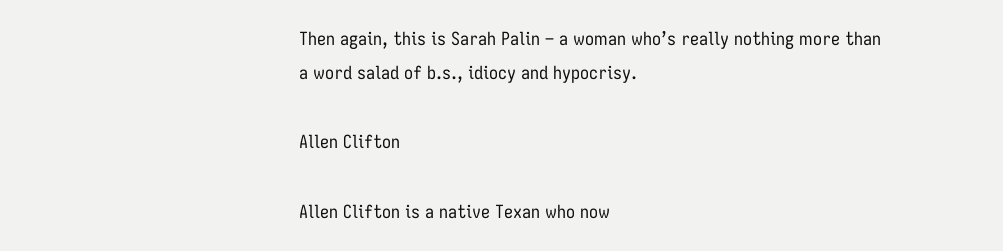Then again, this is Sarah Palin – a woman who’s really nothing more than a word salad of b.s., idiocy and hypocrisy.

Allen Clifton

Allen Clifton is a native Texan who now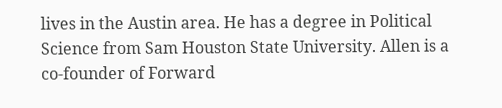lives in the Austin area. He has a degree in Political Science from Sam Houston State University. Allen is a co-founder of Forward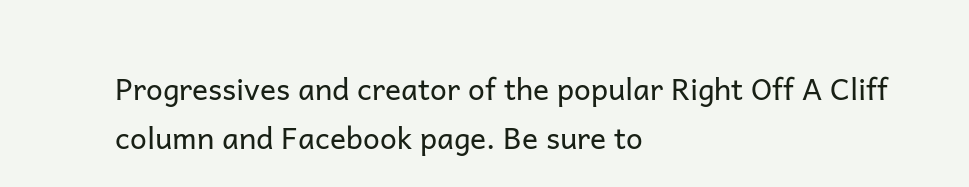Progressives and creator of the popular Right Off A Cliff column and Facebook page. Be sure to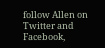follow Allen on Twitter and Facebook,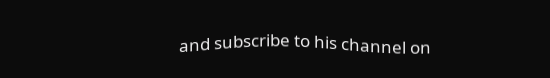and subscribe to his channel on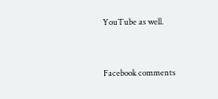YouTube as well.


Facebook comments